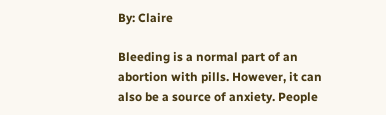By: Claire

Bleeding is a normal part of an abortion with pills. However, it can also be a source of anxiety. People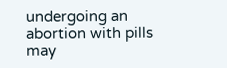undergoing an abortion with pills may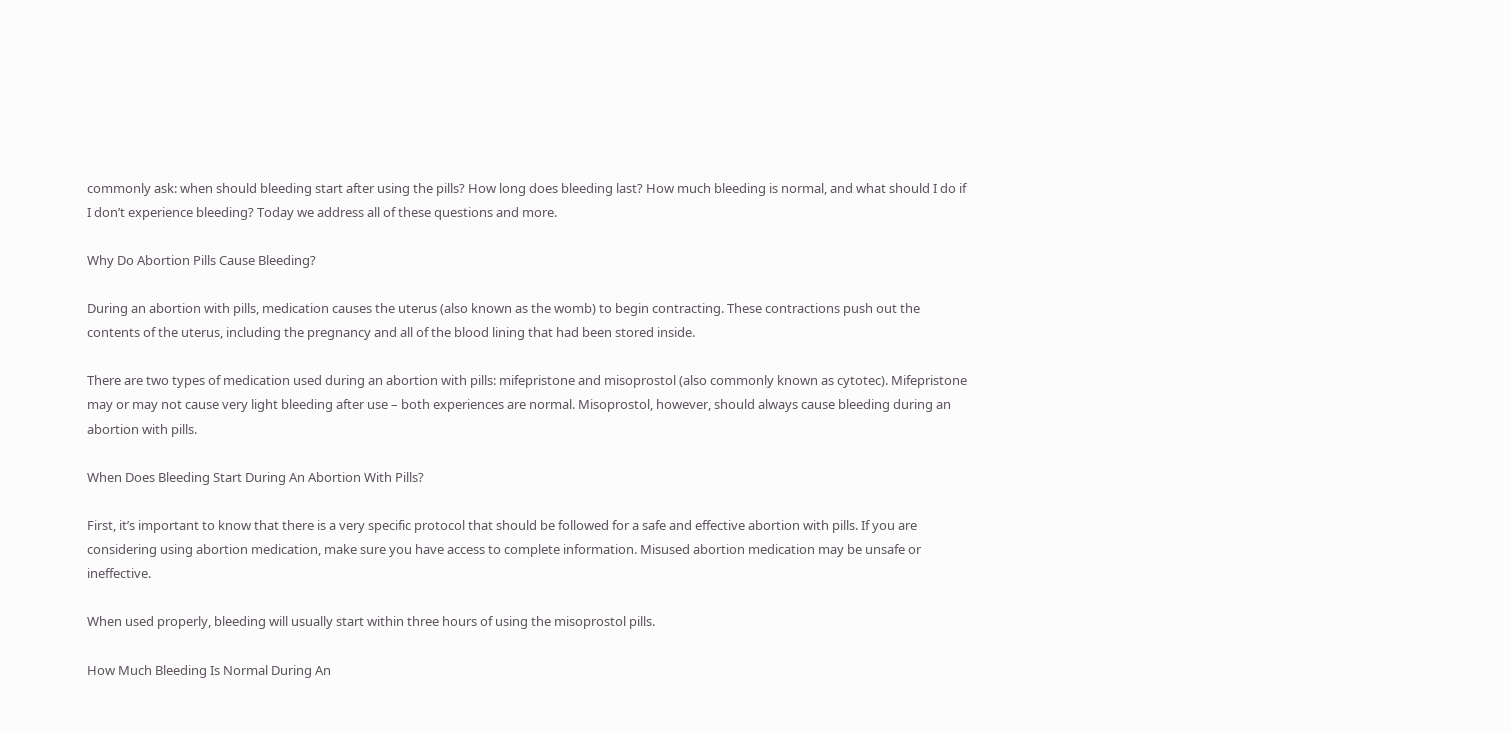commonly ask: when should bleeding start after using the pills? How long does bleeding last? How much bleeding is normal, and what should I do if I don’t experience bleeding? Today we address all of these questions and more.

Why Do Abortion Pills Cause Bleeding?

During an abortion with pills, medication causes the uterus (also known as the womb) to begin contracting. These contractions push out the contents of the uterus, including the pregnancy and all of the blood lining that had been stored inside.

There are two types of medication used during an abortion with pills: mifepristone and misoprostol (also commonly known as cytotec). Mifepristone may or may not cause very light bleeding after use – both experiences are normal. Misoprostol, however, should always cause bleeding during an abortion with pills.

When Does Bleeding Start During An Abortion With Pills?

First, it’s important to know that there is a very specific protocol that should be followed for a safe and effective abortion with pills. If you are considering using abortion medication, make sure you have access to complete information. Misused abortion medication may be unsafe or ineffective.

When used properly, bleeding will usually start within three hours of using the misoprostol pills.

How Much Bleeding Is Normal During An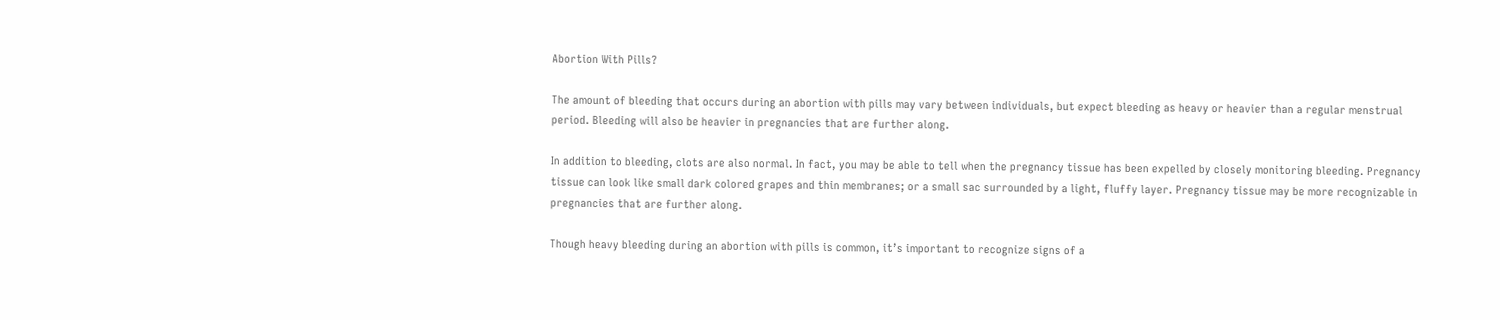Abortion With Pills?

The amount of bleeding that occurs during an abortion with pills may vary between individuals, but expect bleeding as heavy or heavier than a regular menstrual period. Bleeding will also be heavier in pregnancies that are further along.

In addition to bleeding, clots are also normal. In fact, you may be able to tell when the pregnancy tissue has been expelled by closely monitoring bleeding. Pregnancy tissue can look like small dark colored grapes and thin membranes; or a small sac surrounded by a light, fluffy layer. Pregnancy tissue may be more recognizable in pregnancies that are further along.

Though heavy bleeding during an abortion with pills is common, it’s important to recognize signs of a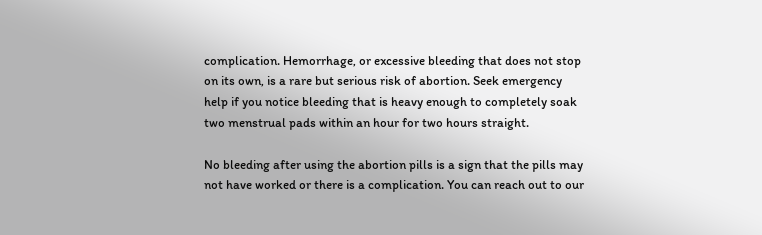complication. Hemorrhage, or excessive bleeding that does not stop on its own, is a rare but serious risk of abortion. Seek emergency help if you notice bleeding that is heavy enough to completely soak two menstrual pads within an hour for two hours straight.

No bleeding after using the abortion pills is a sign that the pills may not have worked or there is a complication. You can reach out to our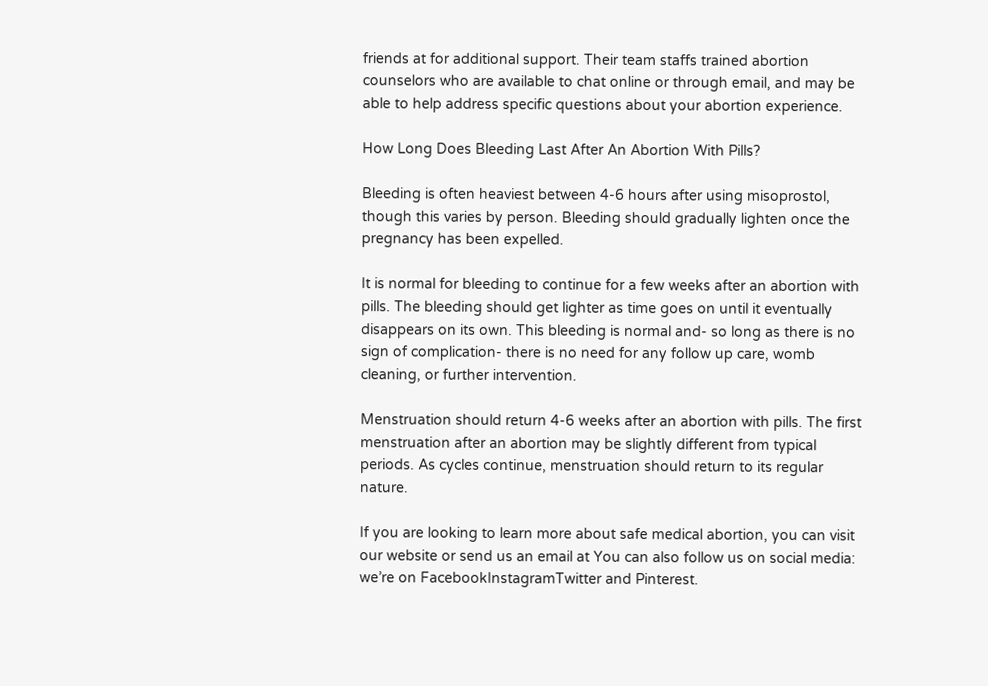friends at for additional support. Their team staffs trained abortion counselors who are available to chat online or through email, and may be able to help address specific questions about your abortion experience.

How Long Does Bleeding Last After An Abortion With Pills?

Bleeding is often heaviest between 4-6 hours after using misoprostol, though this varies by person. Bleeding should gradually lighten once the pregnancy has been expelled.

It is normal for bleeding to continue for a few weeks after an abortion with pills. The bleeding should get lighter as time goes on until it eventually disappears on its own. This bleeding is normal and- so long as there is no sign of complication- there is no need for any follow up care, womb cleaning, or further intervention.

Menstruation should return 4-6 weeks after an abortion with pills. The first menstruation after an abortion may be slightly different from typical periods. As cycles continue, menstruation should return to its regular nature.

If you are looking to learn more about safe medical abortion, you can visit our website or send us an email at You can also follow us on social media: we’re on FacebookInstagramTwitter and Pinterest.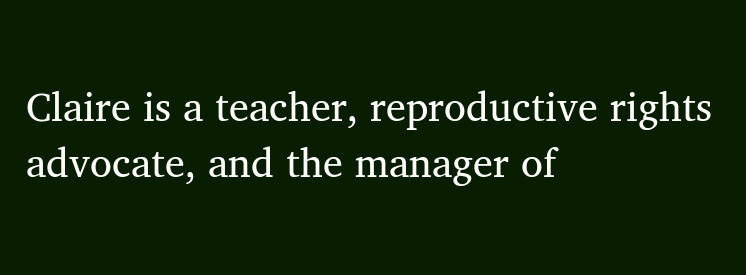Claire is a teacher, reproductive rights advocate, and the manager of